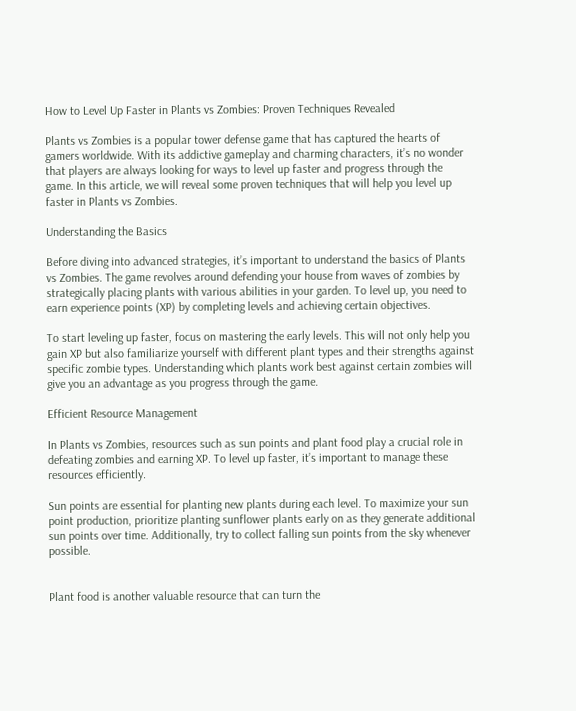How to Level Up Faster in Plants vs Zombies: Proven Techniques Revealed

Plants vs Zombies is a popular tower defense game that has captured the hearts of gamers worldwide. With its addictive gameplay and charming characters, it’s no wonder that players are always looking for ways to level up faster and progress through the game. In this article, we will reveal some proven techniques that will help you level up faster in Plants vs Zombies.

Understanding the Basics

Before diving into advanced strategies, it’s important to understand the basics of Plants vs Zombies. The game revolves around defending your house from waves of zombies by strategically placing plants with various abilities in your garden. To level up, you need to earn experience points (XP) by completing levels and achieving certain objectives.

To start leveling up faster, focus on mastering the early levels. This will not only help you gain XP but also familiarize yourself with different plant types and their strengths against specific zombie types. Understanding which plants work best against certain zombies will give you an advantage as you progress through the game.

Efficient Resource Management

In Plants vs Zombies, resources such as sun points and plant food play a crucial role in defeating zombies and earning XP. To level up faster, it’s important to manage these resources efficiently.

Sun points are essential for planting new plants during each level. To maximize your sun point production, prioritize planting sunflower plants early on as they generate additional sun points over time. Additionally, try to collect falling sun points from the sky whenever possible.


Plant food is another valuable resource that can turn the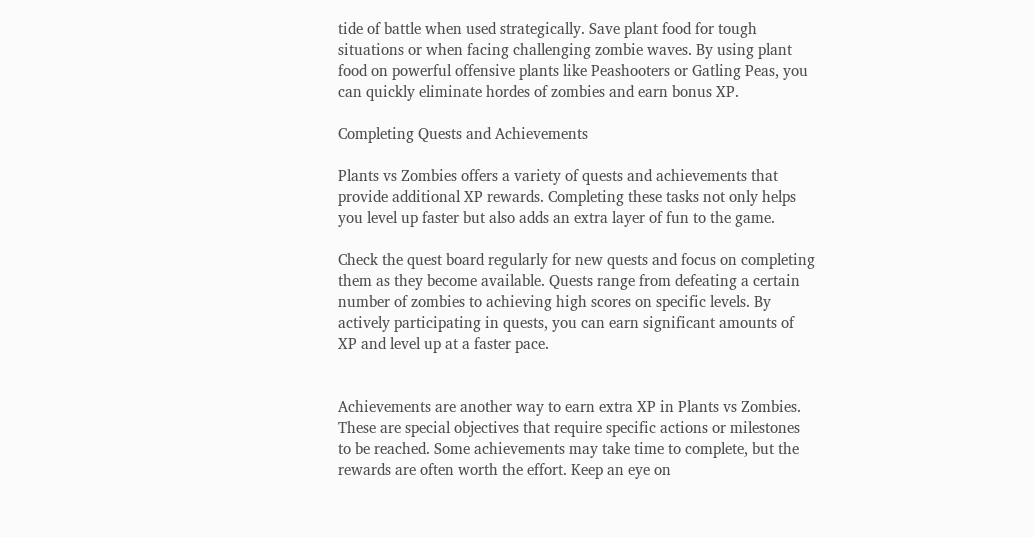tide of battle when used strategically. Save plant food for tough situations or when facing challenging zombie waves. By using plant food on powerful offensive plants like Peashooters or Gatling Peas, you can quickly eliminate hordes of zombies and earn bonus XP.

Completing Quests and Achievements

Plants vs Zombies offers a variety of quests and achievements that provide additional XP rewards. Completing these tasks not only helps you level up faster but also adds an extra layer of fun to the game.

Check the quest board regularly for new quests and focus on completing them as they become available. Quests range from defeating a certain number of zombies to achieving high scores on specific levels. By actively participating in quests, you can earn significant amounts of XP and level up at a faster pace.


Achievements are another way to earn extra XP in Plants vs Zombies. These are special objectives that require specific actions or milestones to be reached. Some achievements may take time to complete, but the rewards are often worth the effort. Keep an eye on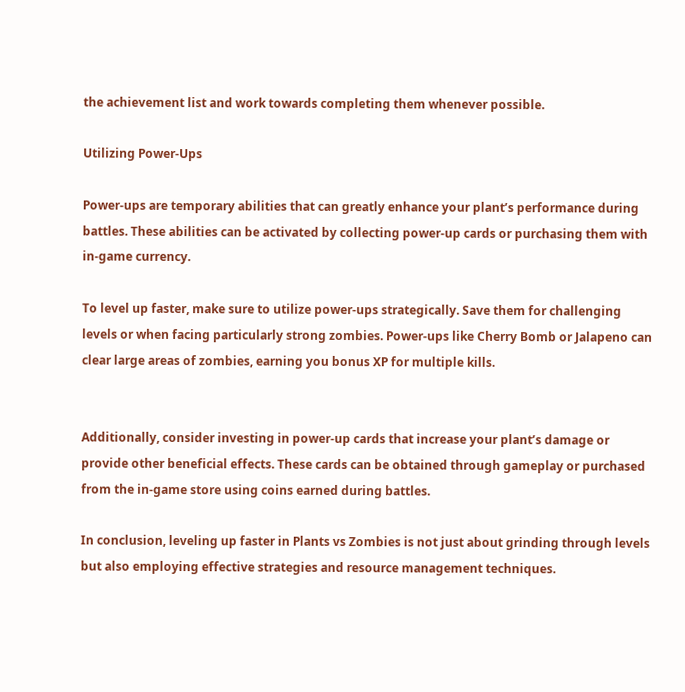the achievement list and work towards completing them whenever possible.

Utilizing Power-Ups

Power-ups are temporary abilities that can greatly enhance your plant’s performance during battles. These abilities can be activated by collecting power-up cards or purchasing them with in-game currency.

To level up faster, make sure to utilize power-ups strategically. Save them for challenging levels or when facing particularly strong zombies. Power-ups like Cherry Bomb or Jalapeno can clear large areas of zombies, earning you bonus XP for multiple kills.


Additionally, consider investing in power-up cards that increase your plant’s damage or provide other beneficial effects. These cards can be obtained through gameplay or purchased from the in-game store using coins earned during battles.

In conclusion, leveling up faster in Plants vs Zombies is not just about grinding through levels but also employing effective strategies and resource management techniques.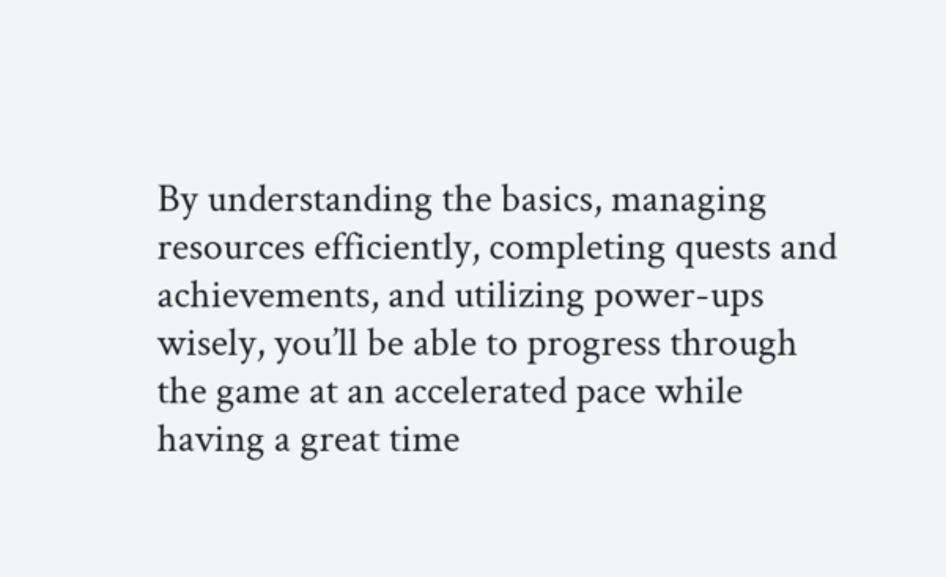By understanding the basics, managing resources efficiently, completing quests and achievements, and utilizing power-ups wisely, you’ll be able to progress through the game at an accelerated pace while having a great time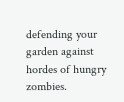defending your garden against hordes of hungry zombies.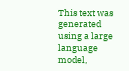This text was generated using a large language model,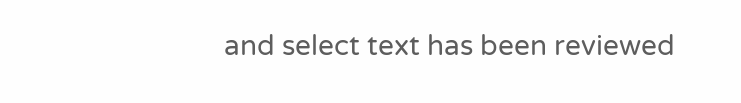and select text has been reviewed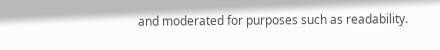and moderated for purposes such as readability.